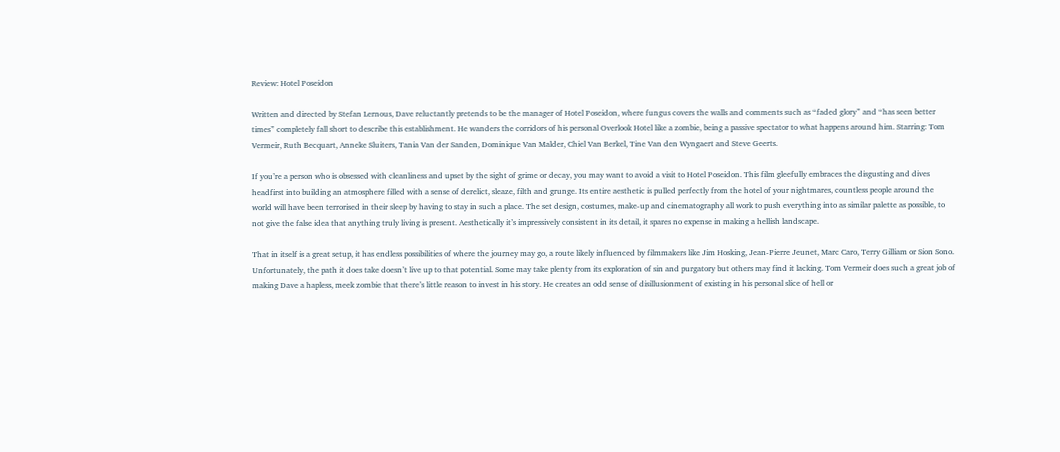Review: Hotel Poseidon

Written and directed by Stefan Lernous, Dave reluctantly pretends to be the manager of Hotel Poseidon, where fungus covers the walls and comments such as “faded glory” and “has seen better times” completely fall short to describe this establishment. He wanders the corridors of his personal Overlook Hotel like a zombie, being a passive spectator to what happens around him. Starring: Tom Vermeir, Ruth Becquart, Anneke Sluiters, Tania Van der Sanden, Dominique Van Malder, Chiel Van Berkel, Tine Van den Wyngaert and Steve Geerts.

If you’re a person who is obsessed with cleanliness and upset by the sight of grime or decay, you may want to avoid a visit to Hotel Poseidon. This film gleefully embraces the disgusting and dives headfirst into building an atmosphere filled with a sense of derelict, sleaze, filth and grunge. Its entire aesthetic is pulled perfectly from the hotel of your nightmares, countless people around the world will have been terrorised in their sleep by having to stay in such a place. The set design, costumes, make-up and cinematography all work to push everything into as similar palette as possible, to not give the false idea that anything truly living is present. Aesthetically it’s impressively consistent in its detail, it spares no expense in making a hellish landscape.

That in itself is a great setup, it has endless possibilities of where the journey may go, a route likely influenced by filmmakers like Jim Hosking, Jean-Pierre Jeunet, Marc Caro, Terry Gilliam or Sion Sono. Unfortunately, the path it does take doesn’t live up to that potential. Some may take plenty from its exploration of sin and purgatory but others may find it lacking. Tom Vermeir does such a great job of making Dave a hapless, meek zombie that there’s little reason to invest in his story. He creates an odd sense of disillusionment of existing in his personal slice of hell or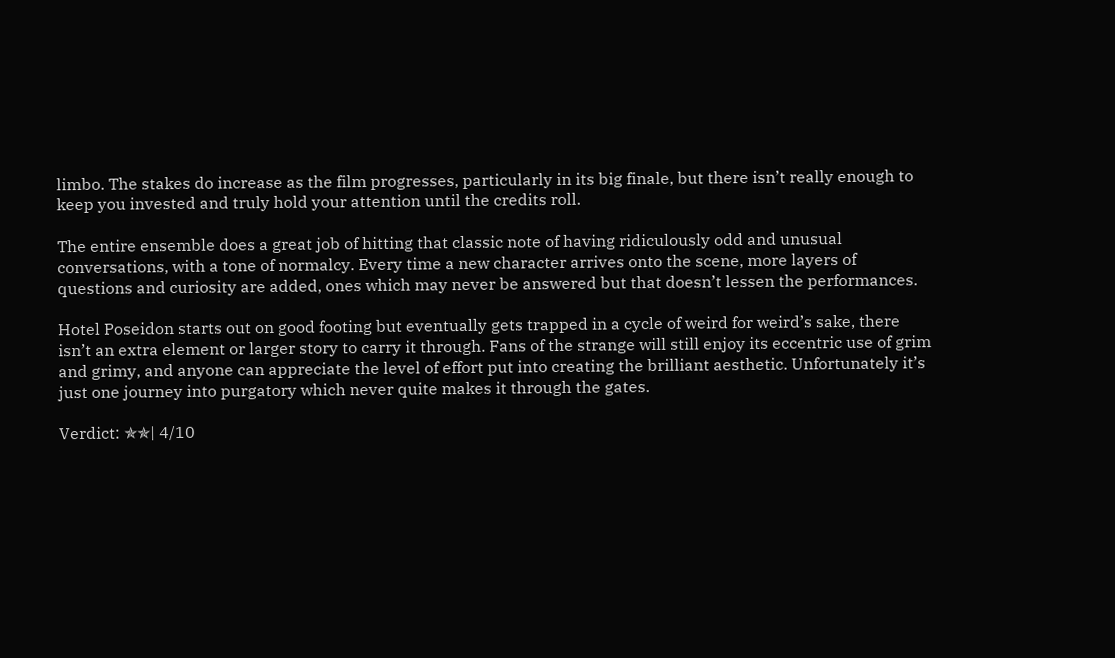limbo. The stakes do increase as the film progresses, particularly in its big finale, but there isn’t really enough to keep you invested and truly hold your attention until the credits roll.

The entire ensemble does a great job of hitting that classic note of having ridiculously odd and unusual conversations, with a tone of normalcy. Every time a new character arrives onto the scene, more layers of questions and curiosity are added, ones which may never be answered but that doesn’t lessen the performances.

Hotel Poseidon starts out on good footing but eventually gets trapped in a cycle of weird for weird’s sake, there isn’t an extra element or larger story to carry it through. Fans of the strange will still enjoy its eccentric use of grim and grimy, and anyone can appreciate the level of effort put into creating the brilliant aesthetic. Unfortunately it’s just one journey into purgatory which never quite makes it through the gates.

Verdict: ✯✯| 4/10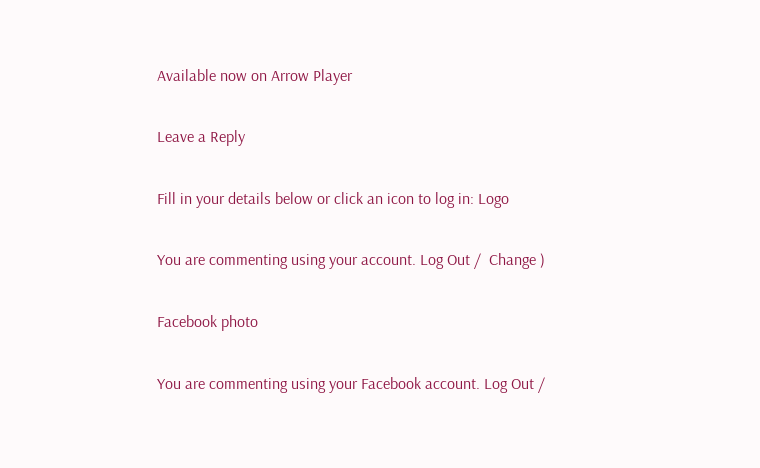Available now on Arrow Player

Leave a Reply

Fill in your details below or click an icon to log in: Logo

You are commenting using your account. Log Out /  Change )

Facebook photo

You are commenting using your Facebook account. Log Out /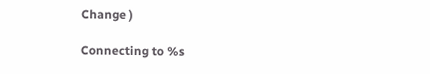Change )

Connecting to %s